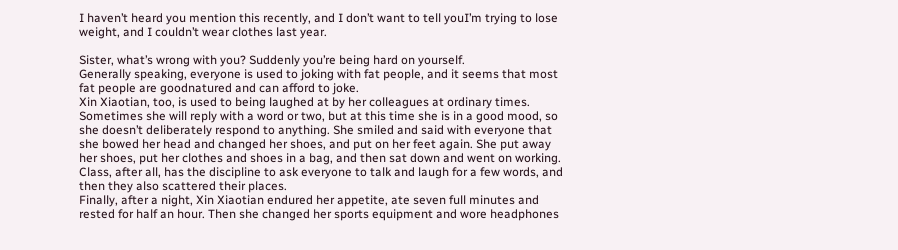I haven’t heard you mention this recently, and I don’t want to tell youI’m trying to lose weight, and I couldn’t wear clothes last year.

Sister, what’s wrong with you? Suddenly you’re being hard on yourself.
Generally speaking, everyone is used to joking with fat people, and it seems that most fat people are goodnatured and can afford to joke.
Xin Xiaotian, too, is used to being laughed at by her colleagues at ordinary times. Sometimes she will reply with a word or two, but at this time she is in a good mood, so she doesn’t deliberately respond to anything. She smiled and said with everyone that she bowed her head and changed her shoes, and put on her feet again. She put away her shoes, put her clothes and shoes in a bag, and then sat down and went on working.
Class, after all, has the discipline to ask everyone to talk and laugh for a few words, and then they also scattered their places.
Finally, after a night, Xin Xiaotian endured her appetite, ate seven full minutes and rested for half an hour. Then she changed her sports equipment and wore headphones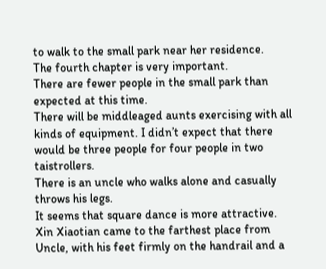to walk to the small park near her residence.
The fourth chapter is very important.
There are fewer people in the small park than expected at this time.
There will be middleaged aunts exercising with all kinds of equipment. I didn’t expect that there would be three people for four people in two taistrollers.
There is an uncle who walks alone and casually throws his legs.
It seems that square dance is more attractive.
Xin Xiaotian came to the farthest place from Uncle, with his feet firmly on the handrail and a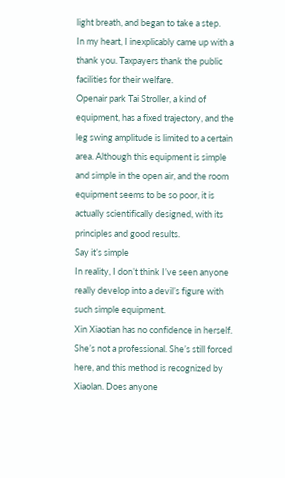light breath, and began to take a step.
In my heart, I inexplicably came up with a thank you. Taxpayers thank the public facilities for their welfare.
Openair park Tai Stroller, a kind of equipment, has a fixed trajectory, and the leg swing amplitude is limited to a certain area. Although this equipment is simple and simple in the open air, and the room equipment seems to be so poor, it is actually scientifically designed, with its principles and good results.
Say it’s simple
In reality, I don’t think I’ve seen anyone really develop into a devil’s figure with such simple equipment.
Xin Xiaotian has no confidence in herself. She’s not a professional. She’s still forced here, and this method is recognized by Xiaolan. Does anyone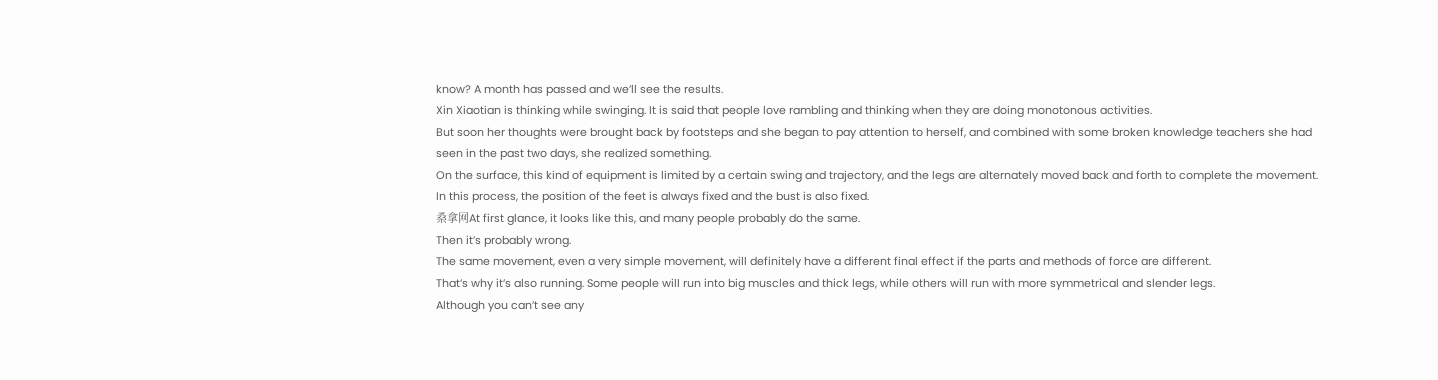know? A month has passed and we’ll see the results.
Xin Xiaotian is thinking while swinging. It is said that people love rambling and thinking when they are doing monotonous activities.
But soon her thoughts were brought back by footsteps and she began to pay attention to herself, and combined with some broken knowledge teachers she had seen in the past two days, she realized something.
On the surface, this kind of equipment is limited by a certain swing and trajectory, and the legs are alternately moved back and forth to complete the movement. In this process, the position of the feet is always fixed and the bust is also fixed.
桑拿网At first glance, it looks like this, and many people probably do the same.
Then it’s probably wrong.
The same movement, even a very simple movement, will definitely have a different final effect if the parts and methods of force are different.
That’s why it’s also running. Some people will run into big muscles and thick legs, while others will run with more symmetrical and slender legs.
Although you can’t see any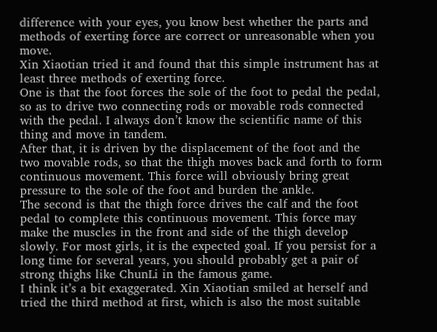difference with your eyes, you know best whether the parts and methods of exerting force are correct or unreasonable when you move.
Xin Xiaotian tried it and found that this simple instrument has at least three methods of exerting force.
One is that the foot forces the sole of the foot to pedal the pedal, so as to drive two connecting rods or movable rods connected with the pedal. I always don’t know the scientific name of this thing and move in tandem.
After that, it is driven by the displacement of the foot and the two movable rods, so that the thigh moves back and forth to form continuous movement. This force will obviously bring great pressure to the sole of the foot and burden the ankle.
The second is that the thigh force drives the calf and the foot pedal to complete this continuous movement. This force may make the muscles in the front and side of the thigh develop slowly. For most girls, it is the expected goal. If you persist for a long time for several years, you should probably get a pair of strong thighs like ChunLi in the famous game.
I think it’s a bit exaggerated. Xin Xiaotian smiled at herself and tried the third method at first, which is also the most suitable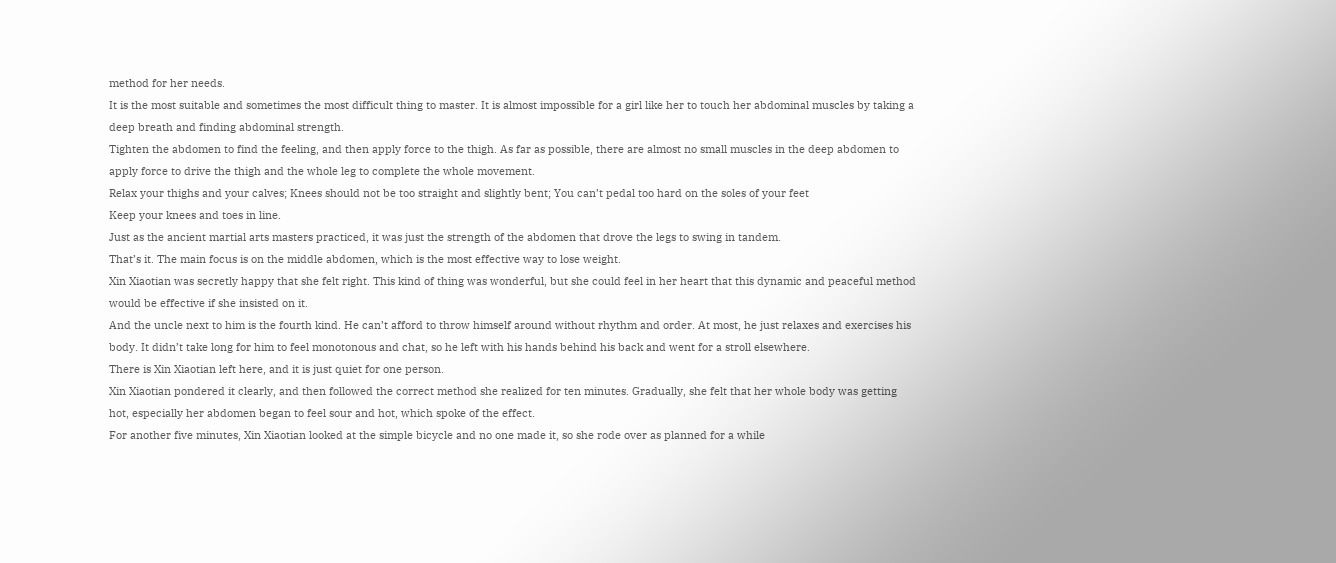method for her needs.
It is the most suitable and sometimes the most difficult thing to master. It is almost impossible for a girl like her to touch her abdominal muscles by taking a deep breath and finding abdominal strength.
Tighten the abdomen to find the feeling, and then apply force to the thigh. As far as possible, there are almost no small muscles in the deep abdomen to apply force to drive the thigh and the whole leg to complete the whole movement.
Relax your thighs and your calves; Knees should not be too straight and slightly bent; You can’t pedal too hard on the soles of your feet
Keep your knees and toes in line.
Just as the ancient martial arts masters practiced, it was just the strength of the abdomen that drove the legs to swing in tandem.
That’s it. The main focus is on the middle abdomen, which is the most effective way to lose weight.
Xin Xiaotian was secretly happy that she felt right. This kind of thing was wonderful, but she could feel in her heart that this dynamic and peaceful method would be effective if she insisted on it.
And the uncle next to him is the fourth kind. He can’t afford to throw himself around without rhythm and order. At most, he just relaxes and exercises his body. It didn’t take long for him to feel monotonous and chat, so he left with his hands behind his back and went for a stroll elsewhere.
There is Xin Xiaotian left here, and it is just quiet for one person.
Xin Xiaotian pondered it clearly, and then followed the correct method she realized for ten minutes. Gradually, she felt that her whole body was getting hot, especially her abdomen began to feel sour and hot, which spoke of the effect.
For another five minutes, Xin Xiaotian looked at the simple bicycle and no one made it, so she rode over as planned for a while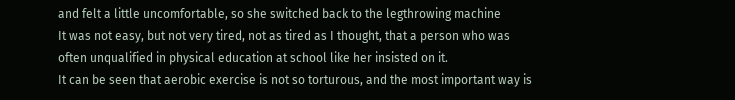and felt a little uncomfortable, so she switched back to the legthrowing machine
It was not easy, but not very tired, not as tired as I thought, that a person who was often unqualified in physical education at school like her insisted on it.
It can be seen that aerobic exercise is not so torturous, and the most important way is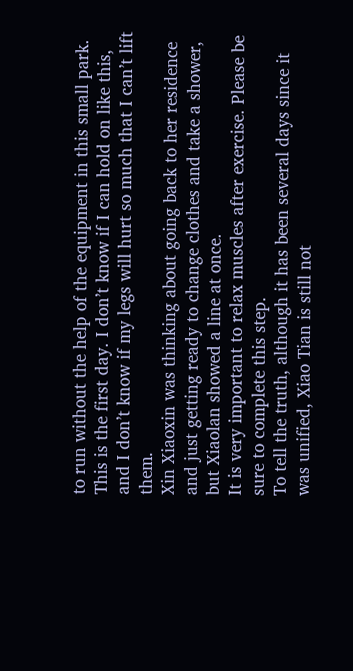to run without the help of the equipment in this small park.
This is the first day. I don’t know if I can hold on like this, and I don’t know if my legs will hurt so much that I can’t lift them.
Xin Xiaoxin was thinking about going back to her residence and just getting ready to change clothes and take a shower, but Xiaolan showed a line at once.
It is very important to relax muscles after exercise. Please be sure to complete this step.
To tell the truth, although it has been several days since it was unified, Xiao Tian is still not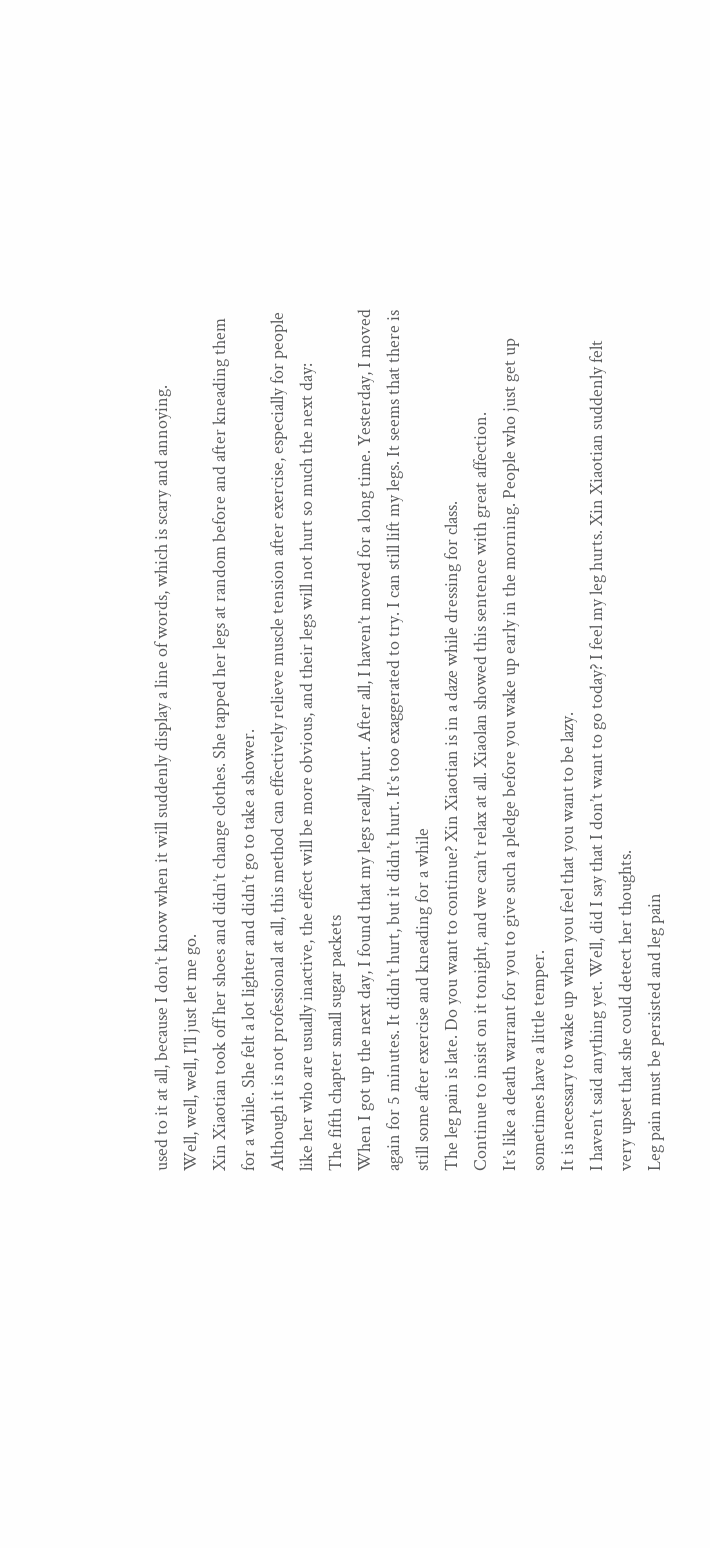used to it at all, because I don’t know when it will suddenly display a line of words, which is scary and annoying.
Well, well, well, I’ll just let me go.
Xin Xiaotian took off her shoes and didn’t change clothes. She tapped her legs at random before and after kneading them for a while. She felt a lot lighter and didn’t go to take a shower.
Although it is not professional at all, this method can effectively relieve muscle tension after exercise, especially for people like her who are usually inactive, the effect will be more obvious, and their legs will not hurt so much the next day:
The fifth chapter small sugar packets
When I got up the next day, I found that my legs really hurt. After all, I haven’t moved for a long time. Yesterday, I moved again for 5 minutes. It didn’t hurt, but it didn’t hurt. It’s too exaggerated to try. I can still lift my legs. It seems that there is still some after exercise and kneading for a while
The leg pain is late. Do you want to continue? Xin Xiaotian is in a daze while dressing for class.
Continue to insist on it tonight, and we can’t relax at all. Xiaolan showed this sentence with great affection.
It’s like a death warrant for you to give such a pledge before you wake up early in the morning. People who just get up sometimes have a little temper.
It is necessary to wake up when you feel that you want to be lazy.
I haven’t said anything yet. Well, did I say that I don’t want to go today? I feel my leg hurts. Xin Xiaotian suddenly felt very upset that she could detect her thoughts.
Leg pain must be persisted and leg pain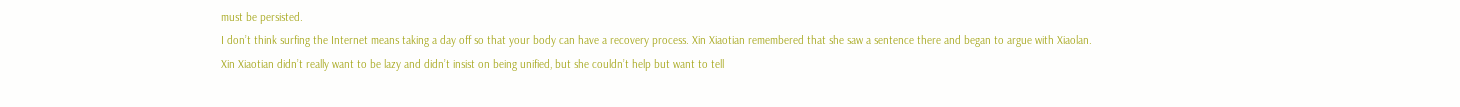must be persisted.
I don’t think surfing the Internet means taking a day off so that your body can have a recovery process. Xin Xiaotian remembered that she saw a sentence there and began to argue with Xiaolan.
Xin Xiaotian didn’t really want to be lazy and didn’t insist on being unified, but she couldn’t help but want to tell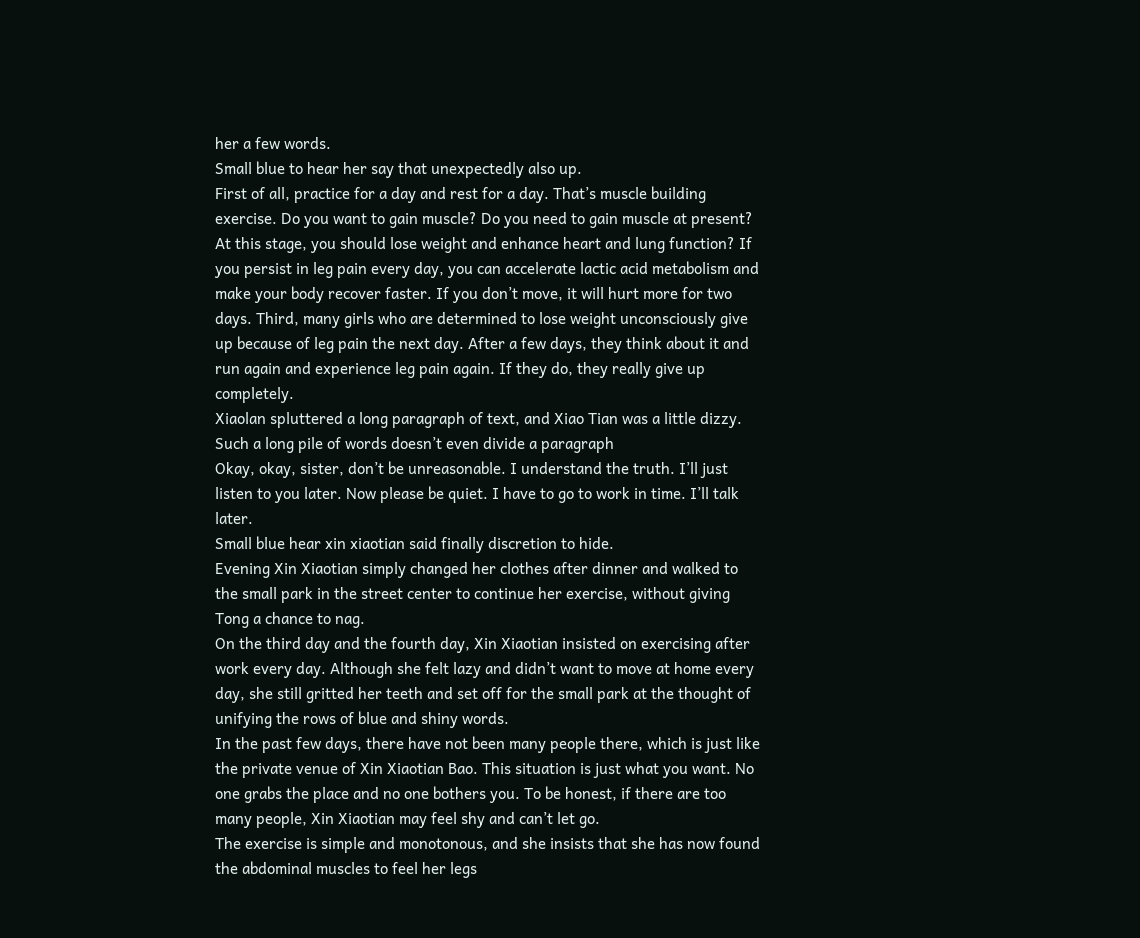her a few words.
Small blue to hear her say that unexpectedly also up.
First of all, practice for a day and rest for a day. That’s muscle building exercise. Do you want to gain muscle? Do you need to gain muscle at present? At this stage, you should lose weight and enhance heart and lung function? If you persist in leg pain every day, you can accelerate lactic acid metabolism and make your body recover faster. If you don’t move, it will hurt more for two days. Third, many girls who are determined to lose weight unconsciously give up because of leg pain the next day. After a few days, they think about it and run again and experience leg pain again. If they do, they really give up completely.
Xiaolan spluttered a long paragraph of text, and Xiao Tian was a little dizzy.
Such a long pile of words doesn’t even divide a paragraph
Okay, okay, sister, don’t be unreasonable. I understand the truth. I’ll just listen to you later. Now please be quiet. I have to go to work in time. I’ll talk later.
Small blue hear xin xiaotian said finally discretion to hide.
Evening Xin Xiaotian simply changed her clothes after dinner and walked to the small park in the street center to continue her exercise, without giving Tong a chance to nag.
On the third day and the fourth day, Xin Xiaotian insisted on exercising after work every day. Although she felt lazy and didn’t want to move at home every day, she still gritted her teeth and set off for the small park at the thought of unifying the rows of blue and shiny words.
In the past few days, there have not been many people there, which is just like the private venue of Xin Xiaotian Bao. This situation is just what you want. No one grabs the place and no one bothers you. To be honest, if there are too many people, Xin Xiaotian may feel shy and can’t let go.
The exercise is simple and monotonous, and she insists that she has now found the abdominal muscles to feel her legs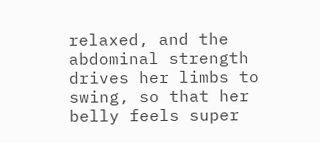relaxed, and the abdominal strength drives her limbs to swing, so that her belly feels super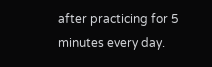after practicing for 5 minutes every day.